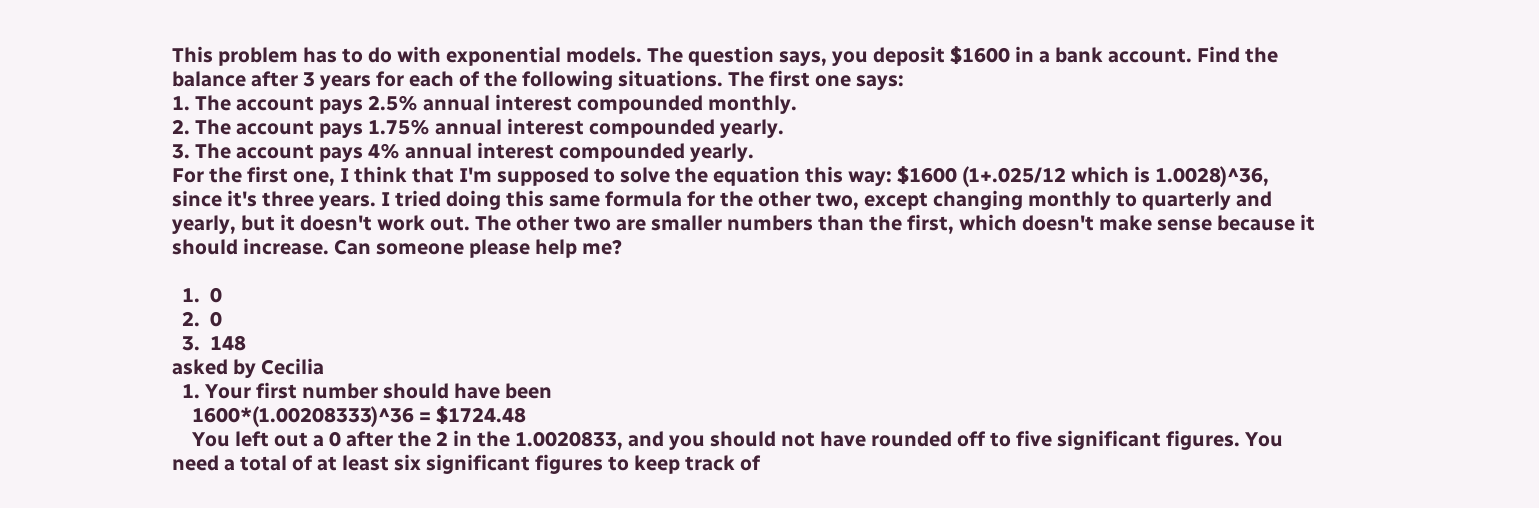This problem has to do with exponential models. The question says, you deposit $1600 in a bank account. Find the balance after 3 years for each of the following situations. The first one says:
1. The account pays 2.5% annual interest compounded monthly.
2. The account pays 1.75% annual interest compounded yearly.
3. The account pays 4% annual interest compounded yearly.
For the first one, I think that I'm supposed to solve the equation this way: $1600 (1+.025/12 which is 1.0028)^36, since it's three years. I tried doing this same formula for the other two, except changing monthly to quarterly and yearly, but it doesn't work out. The other two are smaller numbers than the first, which doesn't make sense because it should increase. Can someone please help me?

  1.  0
  2.  0
  3.  148
asked by Cecilia
  1. Your first number should have been
    1600*(1.00208333)^36 = $1724.48
    You left out a 0 after the 2 in the 1.0020833, and you should not have rounded off to five significant figures. You need a total of at least six significant figures to keep track of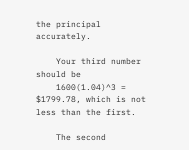the principal accurately.

    Your third number should be
    1600(1.04)^3 = $1799.78, which is not less than the first.

    The second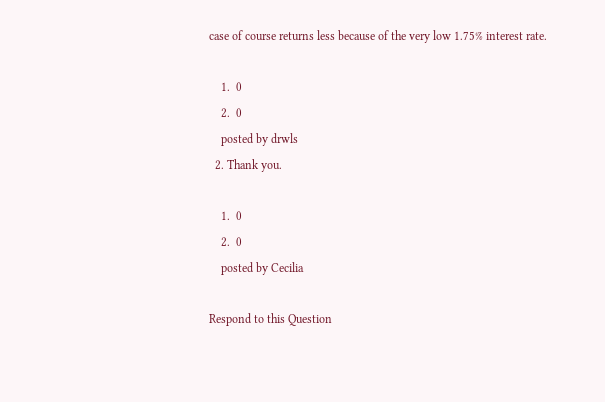case of course returns less because of the very low 1.75% interest rate.

    1.  0
    2.  0
    posted by drwls
  2. Thank you.

    1.  0
    2.  0
    posted by Cecilia

Respond to this Question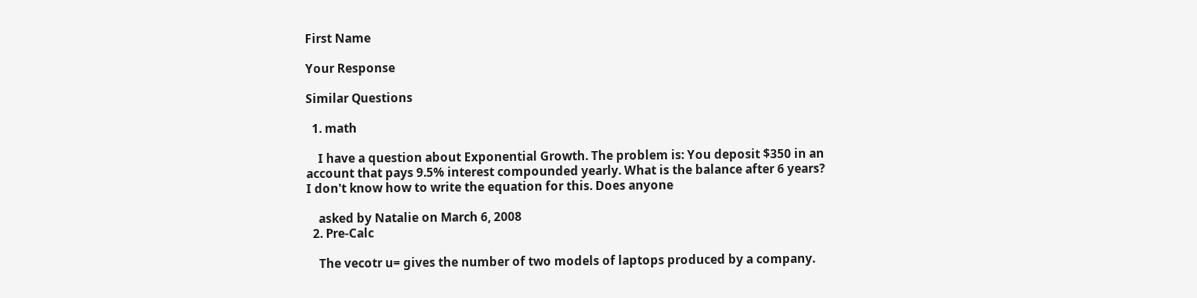First Name

Your Response

Similar Questions

  1. math

    I have a question about Exponential Growth. The problem is: You deposit $350 in an account that pays 9.5% interest compounded yearly. What is the balance after 6 years? I don't know how to write the equation for this. Does anyone

    asked by Natalie on March 6, 2008
  2. Pre-Calc

    The vecotr u= gives the number of two models of laptops produced by a company.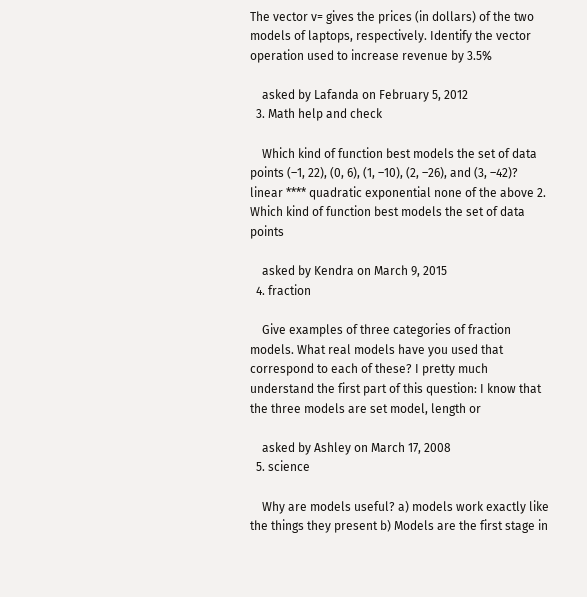The vector v= gives the prices (in dollars) of the two models of laptops, respectively. Identify the vector operation used to increase revenue by 3.5%

    asked by Lafanda on February 5, 2012
  3. Math help and check

    Which kind of function best models the set of data points (–1, 22), (0, 6), (1, –10), (2, –26), and (3, –42)? linear **** quadratic exponential none of the above 2. Which kind of function best models the set of data points

    asked by Kendra on March 9, 2015
  4. fraction

    Give examples of three categories of fraction models. What real models have you used that correspond to each of these? I pretty much understand the first part of this question: I know that the three models are set model, length or

    asked by Ashley on March 17, 2008
  5. science

    Why are models useful? a) models work exactly like the things they present b) Models are the first stage in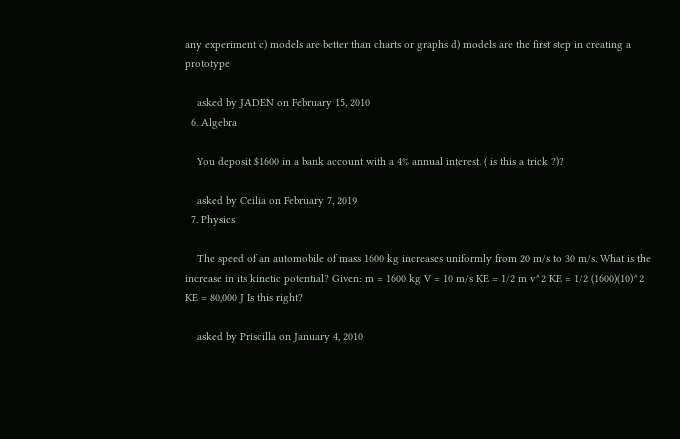any experiment c) models are better than charts or graphs d) models are the first step in creating a prototype

    asked by JADEN on February 15, 2010
  6. Algebra

    You deposit $1600 in a bank account with a 4% annual interest. ( is this a trick ?)?

    asked by Ceilia on February 7, 2019
  7. Physics

    The speed of an automobile of mass 1600 kg increases uniformly from 20 m/s to 30 m/s. What is the increase in its kinetic potential? Given: m = 1600 kg V = 10 m/s KE = 1/2 m v^2 KE = 1/2 (1600)(10)^2 KE = 80,000 J Is this right?

    asked by Priscilla on January 4, 2010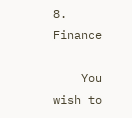8. Finance

    You wish to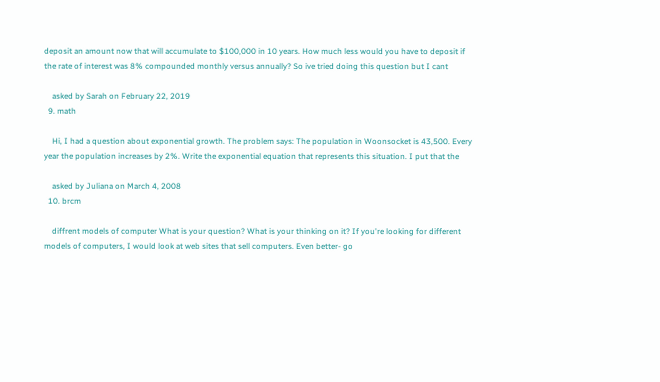deposit an amount now that will accumulate to $100,000 in 10 years. How much less would you have to deposit if the rate of interest was 8% compounded monthly versus annually? So ive tried doing this question but I cant

    asked by Sarah on February 22, 2019
  9. math

    Hi, I had a question about exponential growth. The problem says: The population in Woonsocket is 43,500. Every year the population increases by 2%. Write the exponential equation that represents this situation. I put that the

    asked by Juliana on March 4, 2008
  10. brcm

    diffrent models of computer What is your question? What is your thinking on it? If you're looking for different models of computers, I would look at web sites that sell computers. Even better- go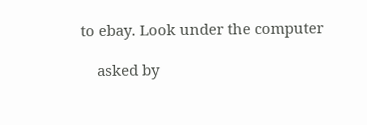to ebay. Look under the computer

    asked by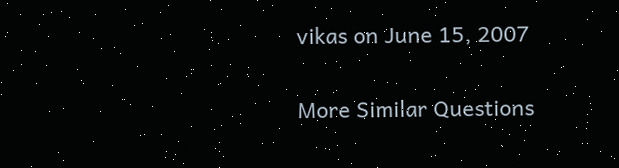vikas on June 15, 2007

More Similar Questions